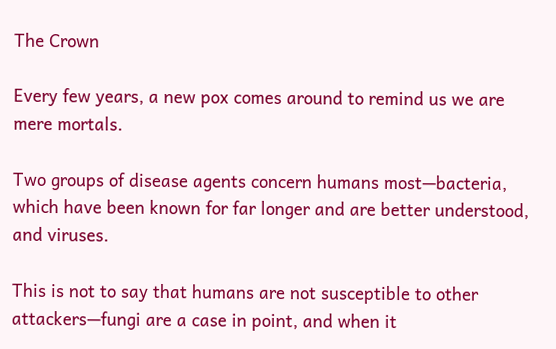The Crown

Every few years, a new pox comes around to remind us we are mere mortals.

Two groups of disease agents concern humans most—bacteria, which have been known for far longer and are better understood, and viruses.

This is not to say that humans are not susceptible to other attackers—fungi are a case in point, and when it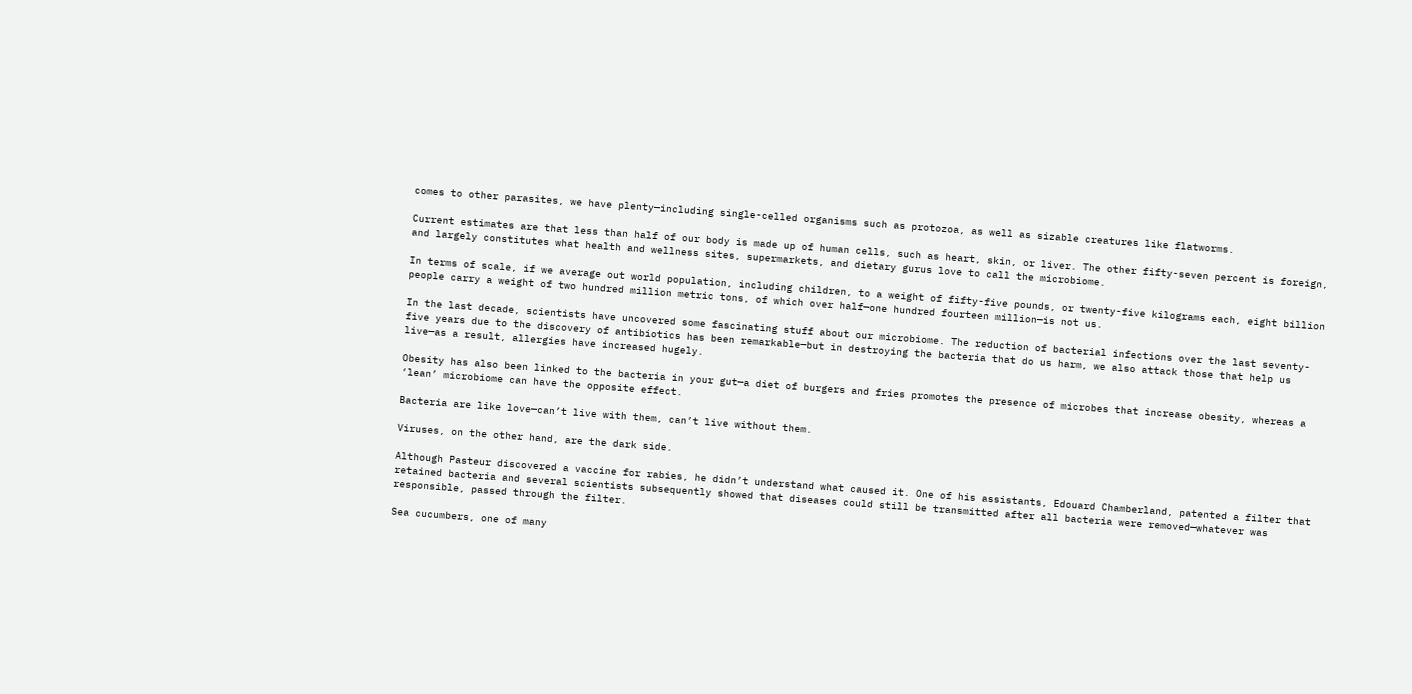comes to other parasites, we have plenty—including single-celled organisms such as protozoa, as well as sizable creatures like flatworms.

Current estimates are that less than half of our body is made up of human cells, such as heart, skin, or liver. The other fifty-seven percent is foreign, and largely constitutes what health and wellness sites, supermarkets, and dietary gurus love to call the microbiome.

In terms of scale, if we average out world population, including children, to a weight of fifty-five pounds, or twenty-five kilograms each, eight billion people carry a weight of two hundred million metric tons, of which over half—one hundred fourteen million—is not us.

In the last decade, scientists have uncovered some fascinating stuff about our microbiome. The reduction of bacterial infections over the last seventy-five years due to the discovery of antibiotics has been remarkable—but in destroying the bacteria that do us harm, we also attack those that help us live—as a result, allergies have increased hugely.

Obesity has also been linked to the bacteria in your gut—a diet of burgers and fries promotes the presence of microbes that increase obesity, whereas a ‘lean’ microbiome can have the opposite effect.

Bacteria are like love—can’t live with them, can’t live without them.

Viruses, on the other hand, are the dark side.

Although Pasteur discovered a vaccine for rabies, he didn’t understand what caused it. One of his assistants, Edouard Chamberland, patented a filter that retained bacteria and several scientists subsequently showed that diseases could still be transmitted after all bacteria were removed—whatever was responsible, passed through the filter.

Sea cucumbers, one of many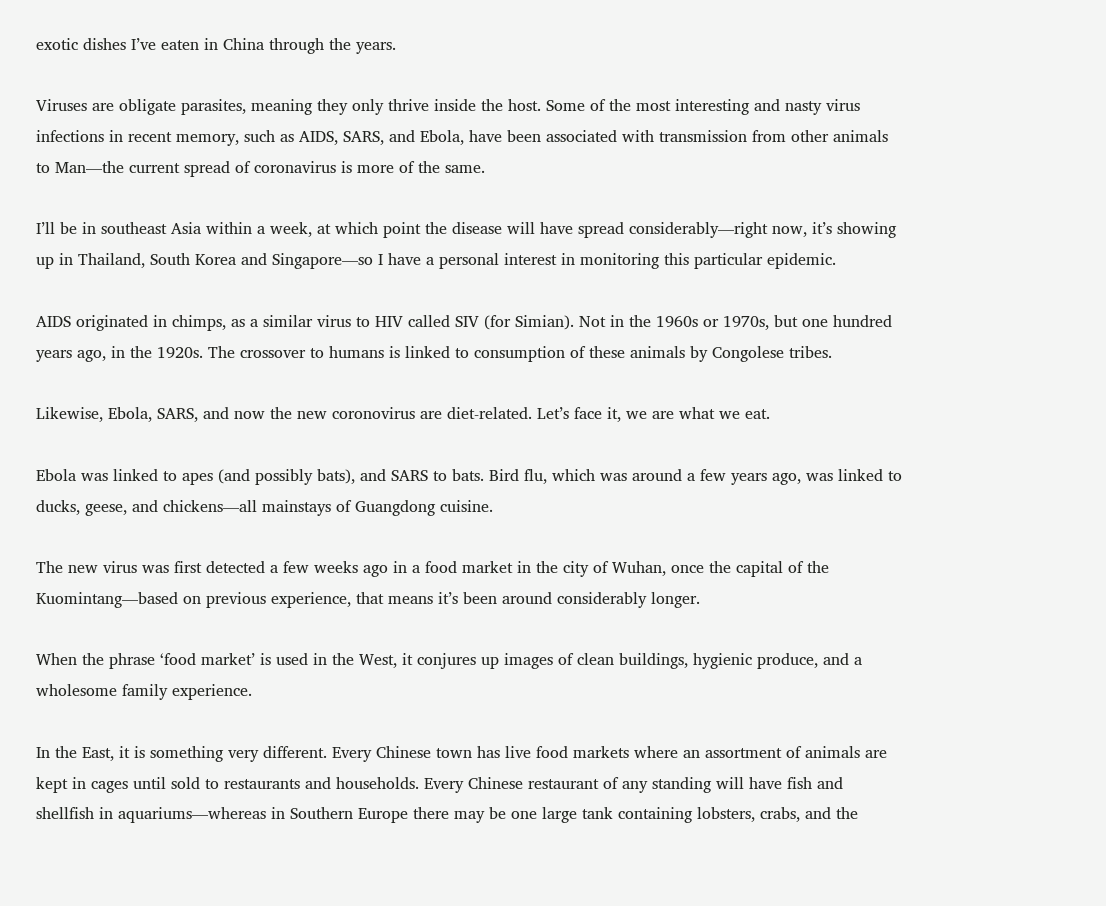exotic dishes I’ve eaten in China through the years.

Viruses are obligate parasites, meaning they only thrive inside the host. Some of the most interesting and nasty virus infections in recent memory, such as AIDS, SARS, and Ebola, have been associated with transmission from other animals to Man—the current spread of coronavirus is more of the same.

I’ll be in southeast Asia within a week, at which point the disease will have spread considerably—right now, it’s showing up in Thailand, South Korea and Singapore—so I have a personal interest in monitoring this particular epidemic.

AIDS originated in chimps, as a similar virus to HIV called SIV (for Simian). Not in the 1960s or 1970s, but one hundred years ago, in the 1920s. The crossover to humans is linked to consumption of these animals by Congolese tribes.

Likewise, Ebola, SARS, and now the new coronovirus are diet-related. Let’s face it, we are what we eat.

Ebola was linked to apes (and possibly bats), and SARS to bats. Bird flu, which was around a few years ago, was linked to ducks, geese, and chickens—all mainstays of Guangdong cuisine.

The new virus was first detected a few weeks ago in a food market in the city of Wuhan, once the capital of the Kuomintang—based on previous experience, that means it’s been around considerably longer.

When the phrase ‘food market’ is used in the West, it conjures up images of clean buildings, hygienic produce, and a wholesome family experience.

In the East, it is something very different. Every Chinese town has live food markets where an assortment of animals are kept in cages until sold to restaurants and households. Every Chinese restaurant of any standing will have fish and shellfish in aquariums—whereas in Southern Europe there may be one large tank containing lobsters, crabs, and the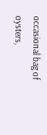occasional bag of oysters,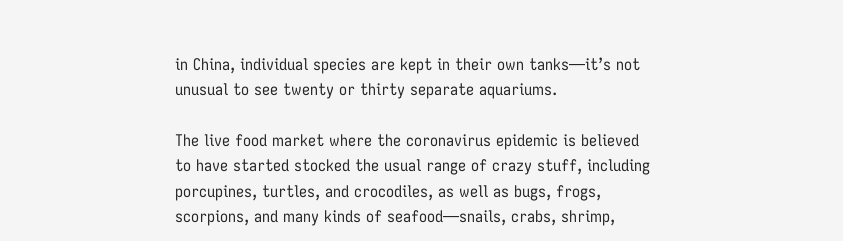in China, individual species are kept in their own tanks—it’s not unusual to see twenty or thirty separate aquariums.

The live food market where the coronavirus epidemic is believed to have started stocked the usual range of crazy stuff, including porcupines, turtles, and crocodiles, as well as bugs, frogs, scorpions, and many kinds of seafood—snails, crabs, shrimp,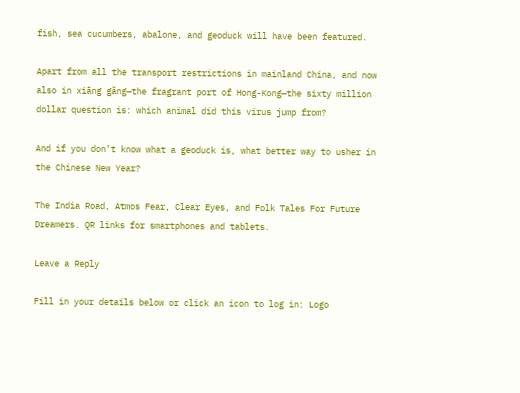fish, sea cucumbers, abalone, and geoduck will have been featured.

Apart from all the transport restrictions in mainland China, and now also in xiāng găng—the fragrant port of Hong-Kong—the sixty million dollar question is: which animal did this virus jump from?

And if you don’t know what a geoduck is, what better way to usher in the Chinese New Year?

The India Road, Atmos Fear, Clear Eyes, and Folk Tales For Future Dreamers. QR links for smartphones and tablets.

Leave a Reply

Fill in your details below or click an icon to log in: Logo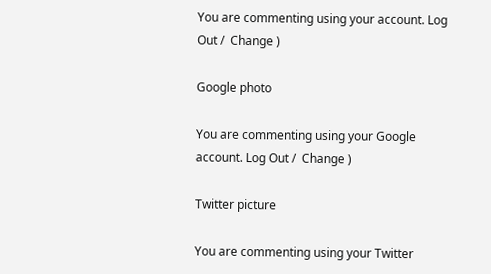You are commenting using your account. Log Out /  Change )

Google photo

You are commenting using your Google account. Log Out /  Change )

Twitter picture

You are commenting using your Twitter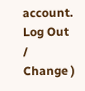account. Log Out /  Change )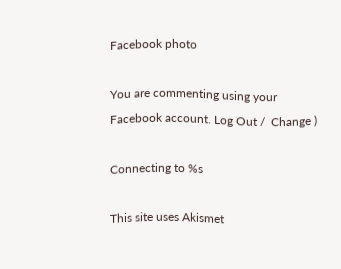Facebook photo

You are commenting using your Facebook account. Log Out /  Change )

Connecting to %s

This site uses Akismet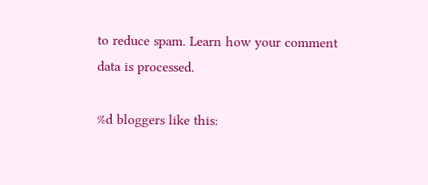to reduce spam. Learn how your comment data is processed.

%d bloggers like this: